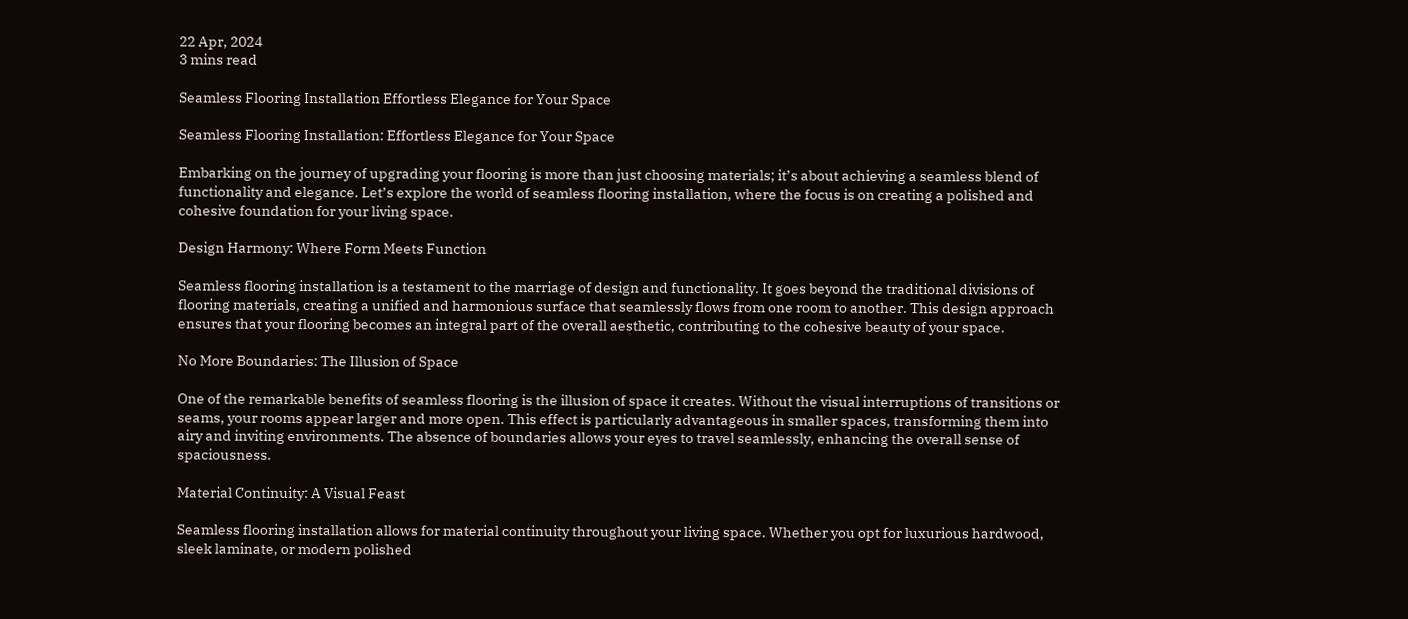22 Apr, 2024
3 mins read

Seamless Flooring Installation Effortless Elegance for Your Space

Seamless Flooring Installation: Effortless Elegance for Your Space

Embarking on the journey of upgrading your flooring is more than just choosing materials; it’s about achieving a seamless blend of functionality and elegance. Let’s explore the world of seamless flooring installation, where the focus is on creating a polished and cohesive foundation for your living space.

Design Harmony: Where Form Meets Function

Seamless flooring installation is a testament to the marriage of design and functionality. It goes beyond the traditional divisions of flooring materials, creating a unified and harmonious surface that seamlessly flows from one room to another. This design approach ensures that your flooring becomes an integral part of the overall aesthetic, contributing to the cohesive beauty of your space.

No More Boundaries: The Illusion of Space

One of the remarkable benefits of seamless flooring is the illusion of space it creates. Without the visual interruptions of transitions or seams, your rooms appear larger and more open. This effect is particularly advantageous in smaller spaces, transforming them into airy and inviting environments. The absence of boundaries allows your eyes to travel seamlessly, enhancing the overall sense of spaciousness.

Material Continuity: A Visual Feast

Seamless flooring installation allows for material continuity throughout your living space. Whether you opt for luxurious hardwood, sleek laminate, or modern polished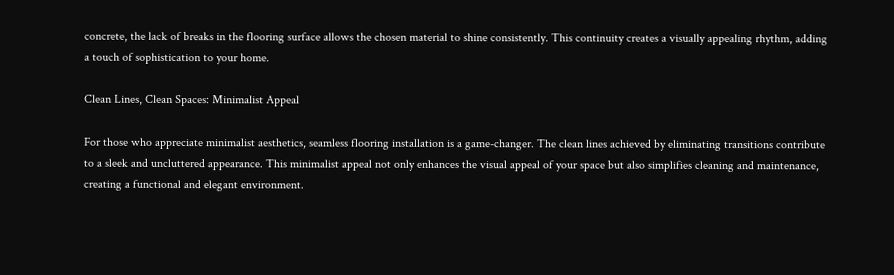concrete, the lack of breaks in the flooring surface allows the chosen material to shine consistently. This continuity creates a visually appealing rhythm, adding a touch of sophistication to your home.

Clean Lines, Clean Spaces: Minimalist Appeal

For those who appreciate minimalist aesthetics, seamless flooring installation is a game-changer. The clean lines achieved by eliminating transitions contribute to a sleek and uncluttered appearance. This minimalist appeal not only enhances the visual appeal of your space but also simplifies cleaning and maintenance, creating a functional and elegant environment.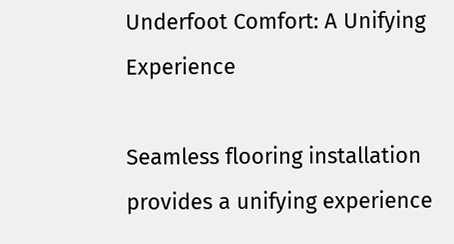Underfoot Comfort: A Unifying Experience

Seamless flooring installation provides a unifying experience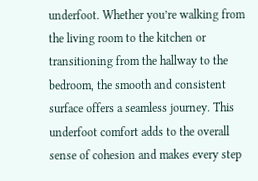underfoot. Whether you’re walking from the living room to the kitchen or transitioning from the hallway to the bedroom, the smooth and consistent surface offers a seamless journey. This underfoot comfort adds to the overall sense of cohesion and makes every step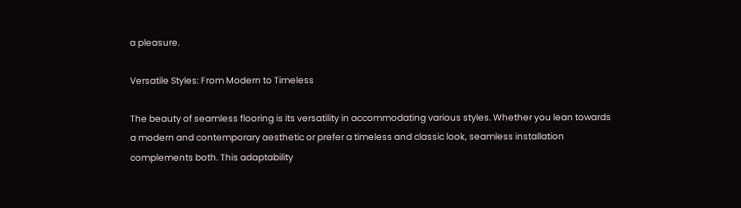a pleasure.

Versatile Styles: From Modern to Timeless

The beauty of seamless flooring is its versatility in accommodating various styles. Whether you lean towards a modern and contemporary aesthetic or prefer a timeless and classic look, seamless installation complements both. This adaptability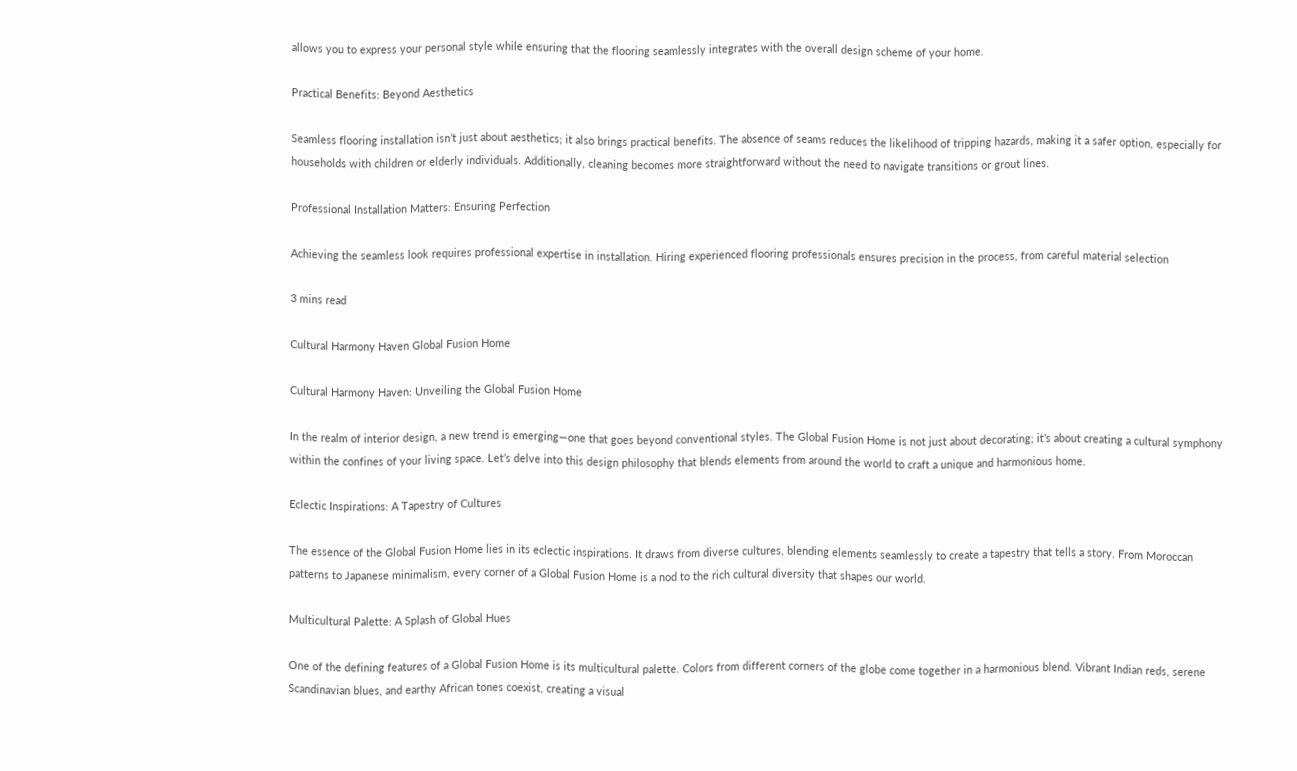allows you to express your personal style while ensuring that the flooring seamlessly integrates with the overall design scheme of your home.

Practical Benefits: Beyond Aesthetics

Seamless flooring installation isn’t just about aesthetics; it also brings practical benefits. The absence of seams reduces the likelihood of tripping hazards, making it a safer option, especially for households with children or elderly individuals. Additionally, cleaning becomes more straightforward without the need to navigate transitions or grout lines.

Professional Installation Matters: Ensuring Perfection

Achieving the seamless look requires professional expertise in installation. Hiring experienced flooring professionals ensures precision in the process, from careful material selection

3 mins read

Cultural Harmony Haven Global Fusion Home

Cultural Harmony Haven: Unveiling the Global Fusion Home

In the realm of interior design, a new trend is emerging—one that goes beyond conventional styles. The Global Fusion Home is not just about decorating; it’s about creating a cultural symphony within the confines of your living space. Let’s delve into this design philosophy that blends elements from around the world to craft a unique and harmonious home.

Eclectic Inspirations: A Tapestry of Cultures

The essence of the Global Fusion Home lies in its eclectic inspirations. It draws from diverse cultures, blending elements seamlessly to create a tapestry that tells a story. From Moroccan patterns to Japanese minimalism, every corner of a Global Fusion Home is a nod to the rich cultural diversity that shapes our world.

Multicultural Palette: A Splash of Global Hues

One of the defining features of a Global Fusion Home is its multicultural palette. Colors from different corners of the globe come together in a harmonious blend. Vibrant Indian reds, serene Scandinavian blues, and earthy African tones coexist, creating a visual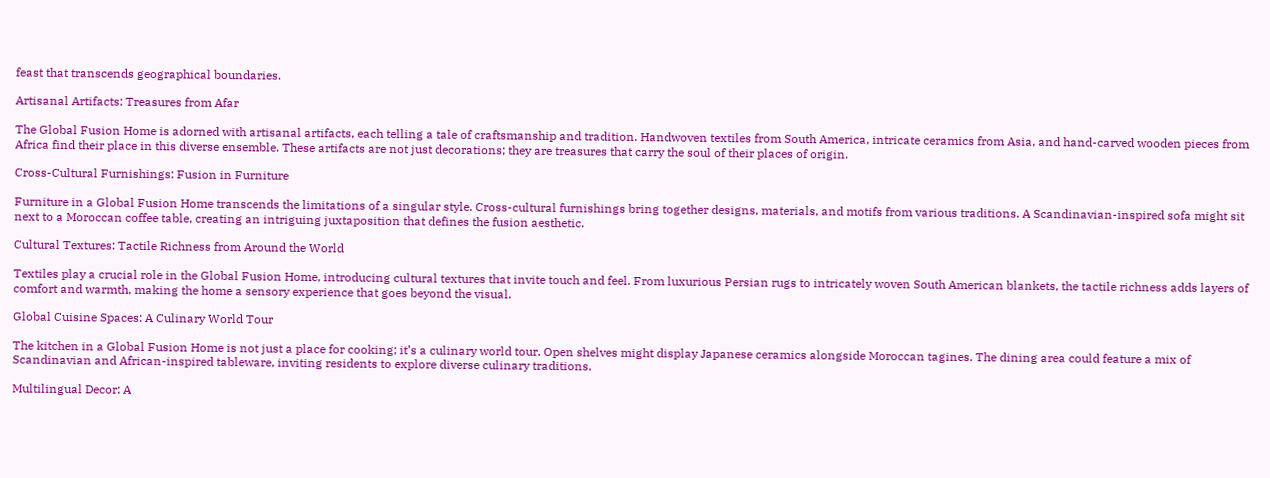feast that transcends geographical boundaries.

Artisanal Artifacts: Treasures from Afar

The Global Fusion Home is adorned with artisanal artifacts, each telling a tale of craftsmanship and tradition. Handwoven textiles from South America, intricate ceramics from Asia, and hand-carved wooden pieces from Africa find their place in this diverse ensemble. These artifacts are not just decorations; they are treasures that carry the soul of their places of origin.

Cross-Cultural Furnishings: Fusion in Furniture

Furniture in a Global Fusion Home transcends the limitations of a singular style. Cross-cultural furnishings bring together designs, materials, and motifs from various traditions. A Scandinavian-inspired sofa might sit next to a Moroccan coffee table, creating an intriguing juxtaposition that defines the fusion aesthetic.

Cultural Textures: Tactile Richness from Around the World

Textiles play a crucial role in the Global Fusion Home, introducing cultural textures that invite touch and feel. From luxurious Persian rugs to intricately woven South American blankets, the tactile richness adds layers of comfort and warmth, making the home a sensory experience that goes beyond the visual.

Global Cuisine Spaces: A Culinary World Tour

The kitchen in a Global Fusion Home is not just a place for cooking; it’s a culinary world tour. Open shelves might display Japanese ceramics alongside Moroccan tagines. The dining area could feature a mix of Scandinavian and African-inspired tableware, inviting residents to explore diverse culinary traditions.

Multilingual Decor: A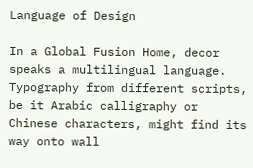Language of Design

In a Global Fusion Home, decor speaks a multilingual language. Typography from different scripts, be it Arabic calligraphy or Chinese characters, might find its way onto wall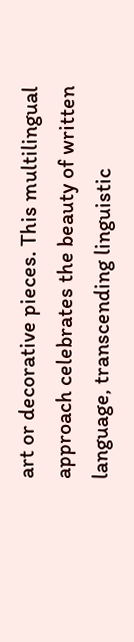art or decorative pieces. This multilingual approach celebrates the beauty of written language, transcending linguistic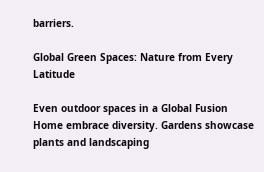barriers.

Global Green Spaces: Nature from Every Latitude

Even outdoor spaces in a Global Fusion Home embrace diversity. Gardens showcase plants and landscaping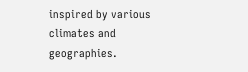inspired by various climates and geographies.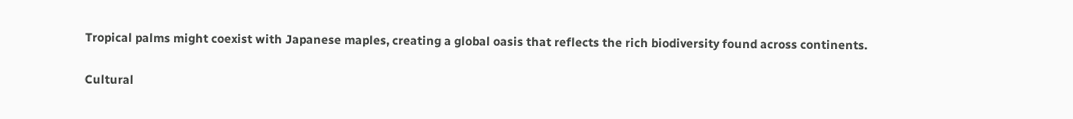Tropical palms might coexist with Japanese maples, creating a global oasis that reflects the rich biodiversity found across continents.

Cultural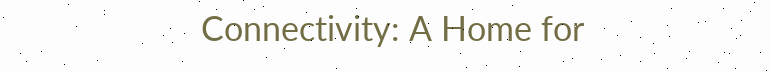Connectivity: A Home for